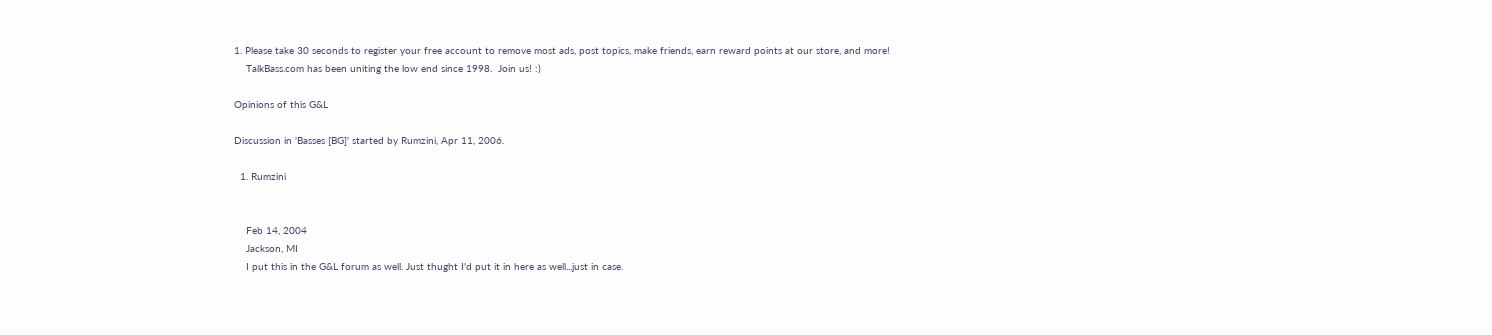1. Please take 30 seconds to register your free account to remove most ads, post topics, make friends, earn reward points at our store, and more!
    TalkBass.com has been uniting the low end since 1998.  Join us! :)

Opinions of this G&L

Discussion in 'Basses [BG]' started by Rumzini, Apr 11, 2006.

  1. Rumzini


    Feb 14, 2004
    Jackson, MI
    I put this in the G&L forum as well. Just thught I'd put it in here as well...just in case.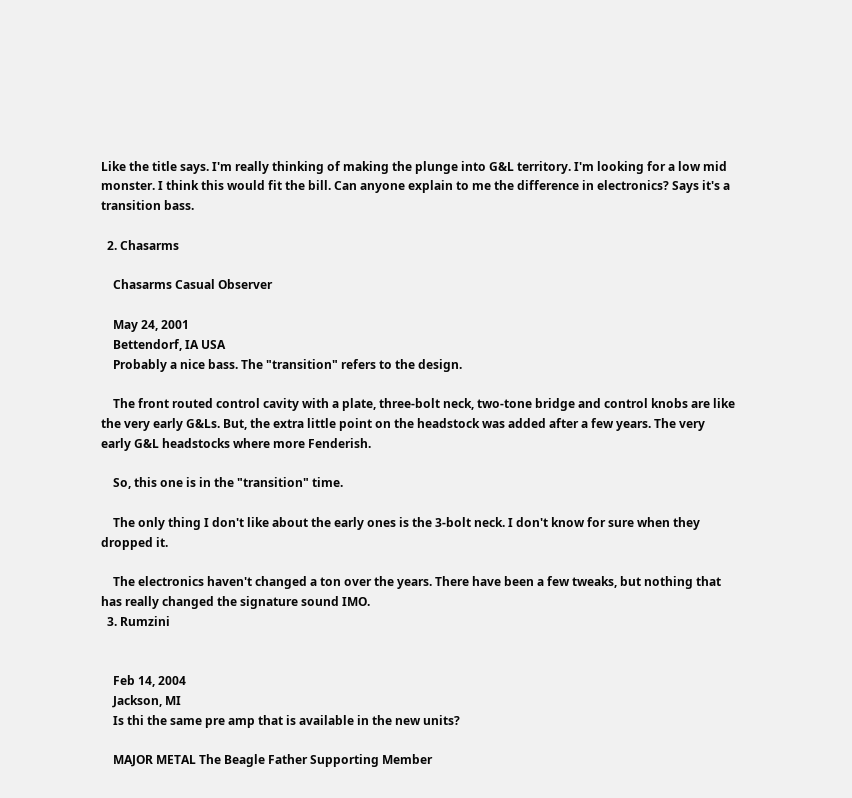Like the title says. I'm really thinking of making the plunge into G&L territory. I'm looking for a low mid monster. I think this would fit the bill. Can anyone explain to me the difference in electronics? Says it's a transition bass.

  2. Chasarms

    Chasarms Casual Observer

    May 24, 2001
    Bettendorf, IA USA
    Probably a nice bass. The "transition" refers to the design.

    The front routed control cavity with a plate, three-bolt neck, two-tone bridge and control knobs are like the very early G&Ls. But, the extra little point on the headstock was added after a few years. The very early G&L headstocks where more Fenderish.

    So, this one is in the "transition" time.

    The only thing I don't like about the early ones is the 3-bolt neck. I don't know for sure when they dropped it.

    The electronics haven't changed a ton over the years. There have been a few tweaks, but nothing that has really changed the signature sound IMO.
  3. Rumzini


    Feb 14, 2004
    Jackson, MI
    Is thi the same pre amp that is available in the new units?

    MAJOR METAL The Beagle Father Supporting Member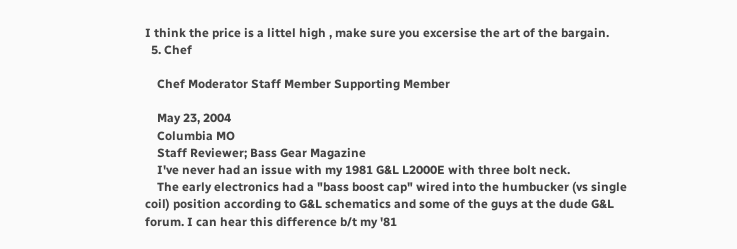I think the price is a littel high , make sure you excersise the art of the bargain.
  5. Chef

    Chef Moderator Staff Member Supporting Member

    May 23, 2004
    Columbia MO
    Staff Reviewer; Bass Gear Magazine
    I've never had an issue with my 1981 G&L L2000E with three bolt neck.
    The early electronics had a "bass boost cap" wired into the humbucker (vs single coil) position according to G&L schematics and some of the guys at the dude G&L forum. I can hear this difference b/t my '81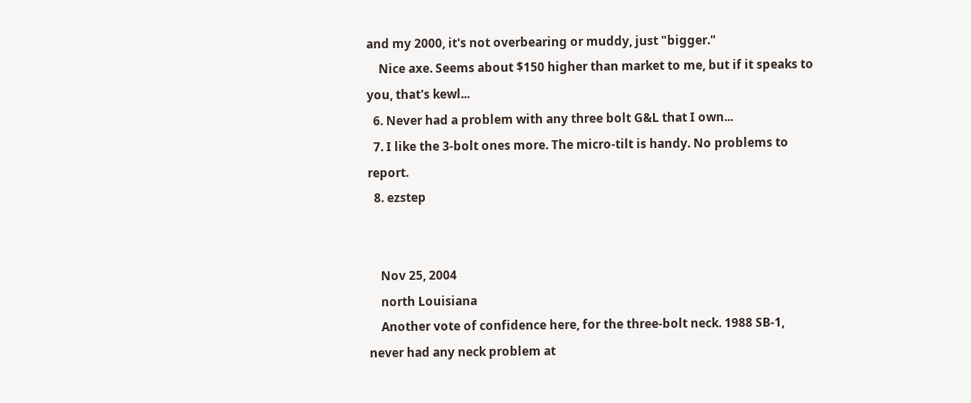and my 2000, it's not overbearing or muddy, just "bigger."
    Nice axe. Seems about $150 higher than market to me, but if it speaks to you, that's kewl...
  6. Never had a problem with any three bolt G&L that I own...
  7. I like the 3-bolt ones more. The micro-tilt is handy. No problems to report.
  8. ezstep


    Nov 25, 2004
    north Louisiana
    Another vote of confidence here, for the three-bolt neck. 1988 SB-1, never had any neck problem at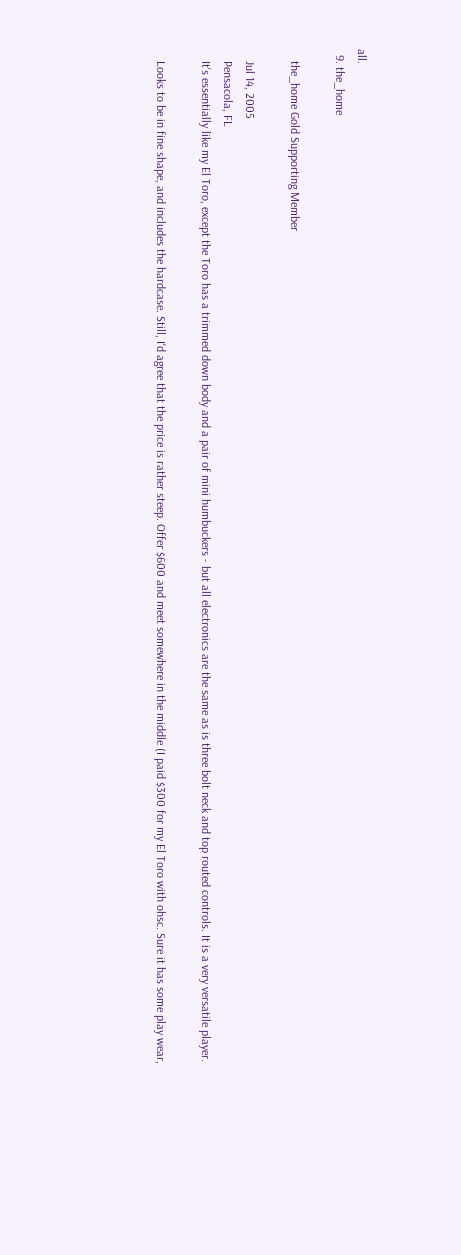all.
  9. the_home

    the_home Gold Supporting Member

    Jul 14, 2005
    Pensacola, FL
    It's essentially like my El Toro, except the Toro has a trimmed down body and a pair of mini humbuckers - but all electronics are the same as is three bolt neck and top routed controls. It is a very versatile player.

    Looks to be in fine shape, and includes the hardcase. Still, I'd agree that the price is rather steep. Offer $600 and meet somewhere in the middle (I paid $300 for my El Toro with ohsc. Sure it has some play wear,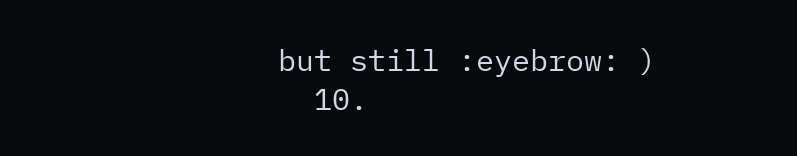but still :eyebrow: )
  10.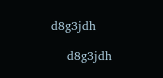d8g3jdh

    d8g3jdh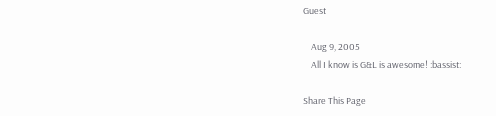Guest

    Aug 9, 2005
    All I know is G&L is awesome! :bassist:

Share This Page